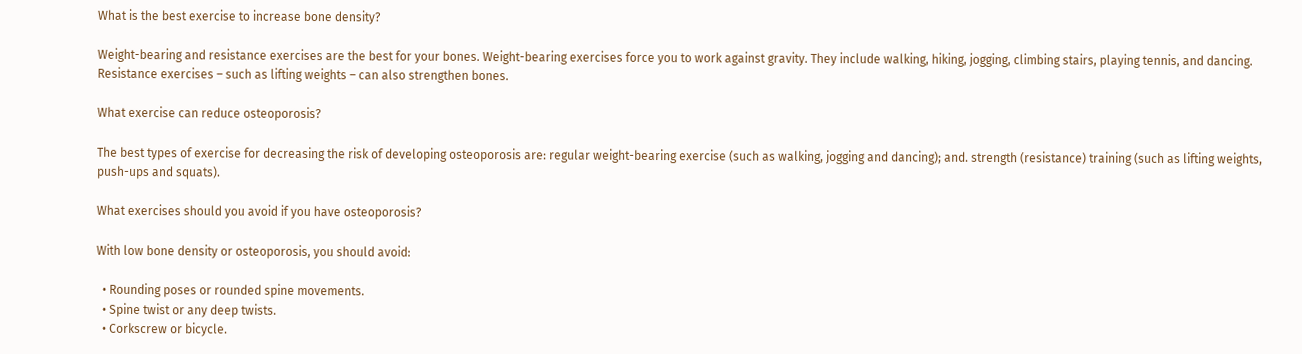What is the best exercise to increase bone density?

Weight-bearing and resistance exercises are the best for your bones. Weight-bearing exercises force you to work against gravity. They include walking, hiking, jogging, climbing stairs, playing tennis, and dancing. Resistance exercises – such as lifting weights – can also strengthen bones.

What exercise can reduce osteoporosis?

The best types of exercise for decreasing the risk of developing osteoporosis are: regular weight-bearing exercise (such as walking, jogging and dancing); and. strength (resistance) training (such as lifting weights, push-ups and squats).

What exercises should you avoid if you have osteoporosis?

With low bone density or osteoporosis, you should avoid:

  • Rounding poses or rounded spine movements.
  • Spine twist or any deep twists.
  • Corkscrew or bicycle.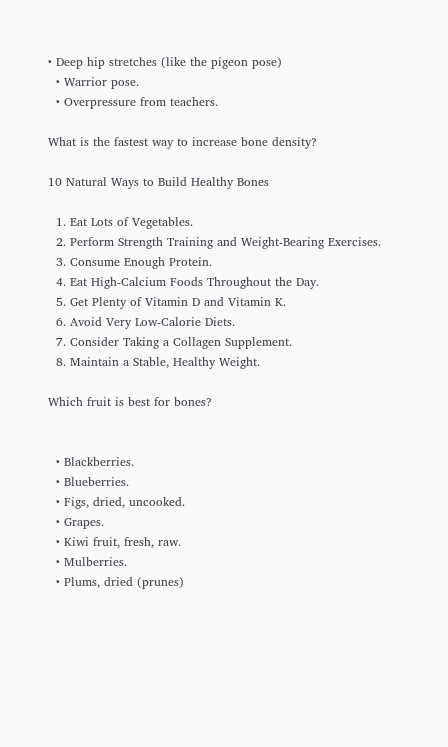• Deep hip stretches (like the pigeon pose)
  • Warrior pose.
  • Overpressure from teachers.

What is the fastest way to increase bone density?

10 Natural Ways to Build Healthy Bones

  1. Eat Lots of Vegetables.
  2. Perform Strength Training and Weight-Bearing Exercises.
  3. Consume Enough Protein.
  4. Eat High-Calcium Foods Throughout the Day.
  5. Get Plenty of Vitamin D and Vitamin K.
  6. Avoid Very Low-Calorie Diets.
  7. Consider Taking a Collagen Supplement.
  8. Maintain a Stable, Healthy Weight.

Which fruit is best for bones?


  • Blackberries.
  • Blueberries.
  • Figs, dried, uncooked.
  • Grapes.
  • Kiwi fruit, fresh, raw.
  • Mulberries.
  • Plums, dried (prunes)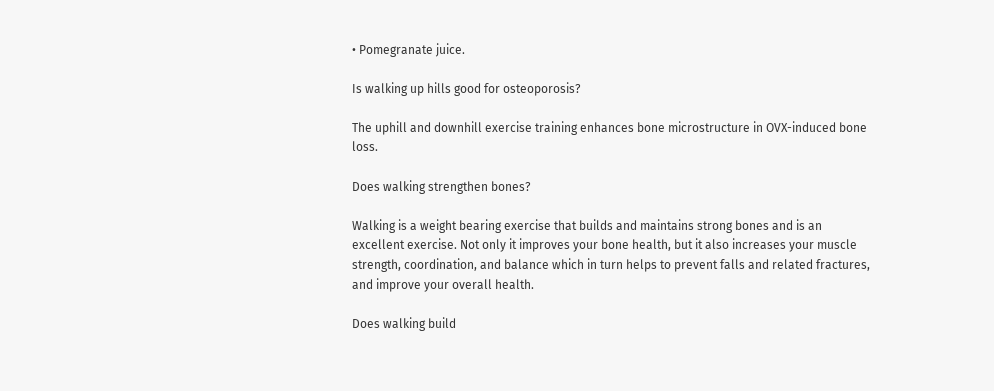• Pomegranate juice.

Is walking up hills good for osteoporosis?

The uphill and downhill exercise training enhances bone microstructure in OVX-induced bone loss.

Does walking strengthen bones?

Walking is a weight bearing exercise that builds and maintains strong bones and is an excellent exercise. Not only it improves your bone health, but it also increases your muscle strength, coordination, and balance which in turn helps to prevent falls and related fractures, and improve your overall health.

Does walking build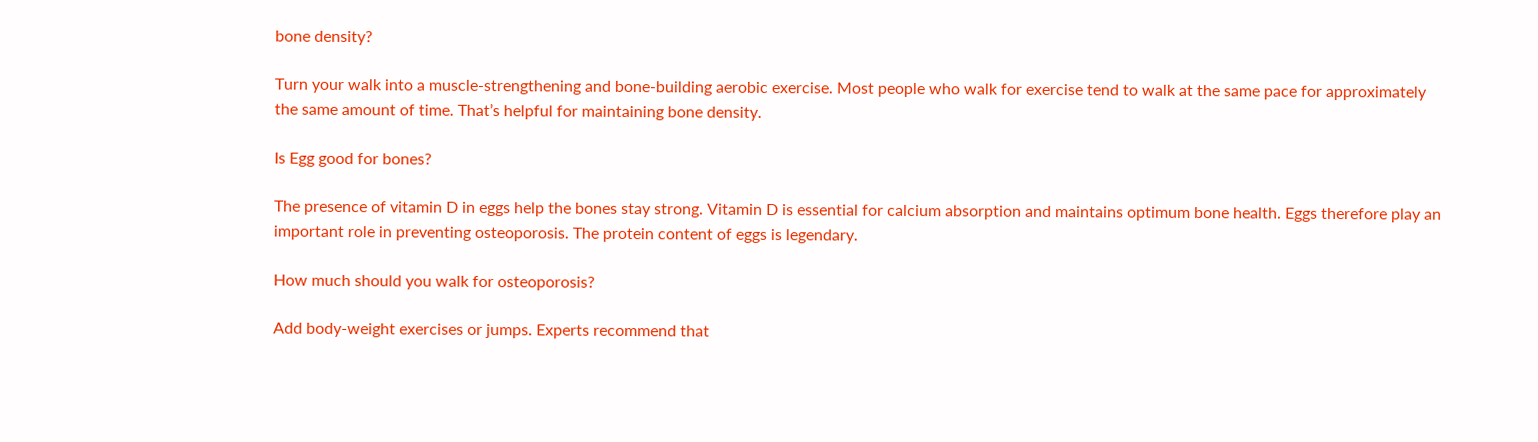bone density?

Turn your walk into a muscle-strengthening and bone-building aerobic exercise. Most people who walk for exercise tend to walk at the same pace for approximately the same amount of time. That’s helpful for maintaining bone density.

Is Egg good for bones?

The presence of vitamin D in eggs help the bones stay strong. Vitamin D is essential for calcium absorption and maintains optimum bone health. Eggs therefore play an important role in preventing osteoporosis. The protein content of eggs is legendary.

How much should you walk for osteoporosis?

Add body-weight exercises or jumps. Experts recommend that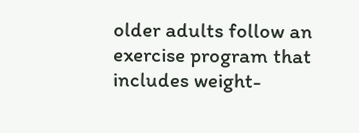older adults follow an exercise program that includes weight-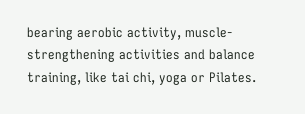bearing aerobic activity, muscle-strengthening activities and balance training, like tai chi, yoga or Pilates.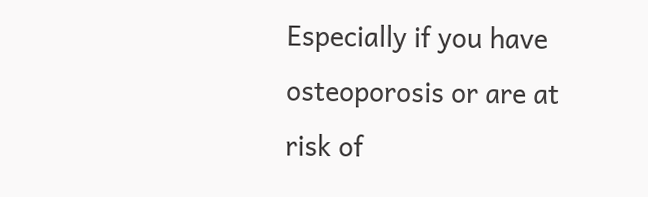Especially if you have osteoporosis or are at risk of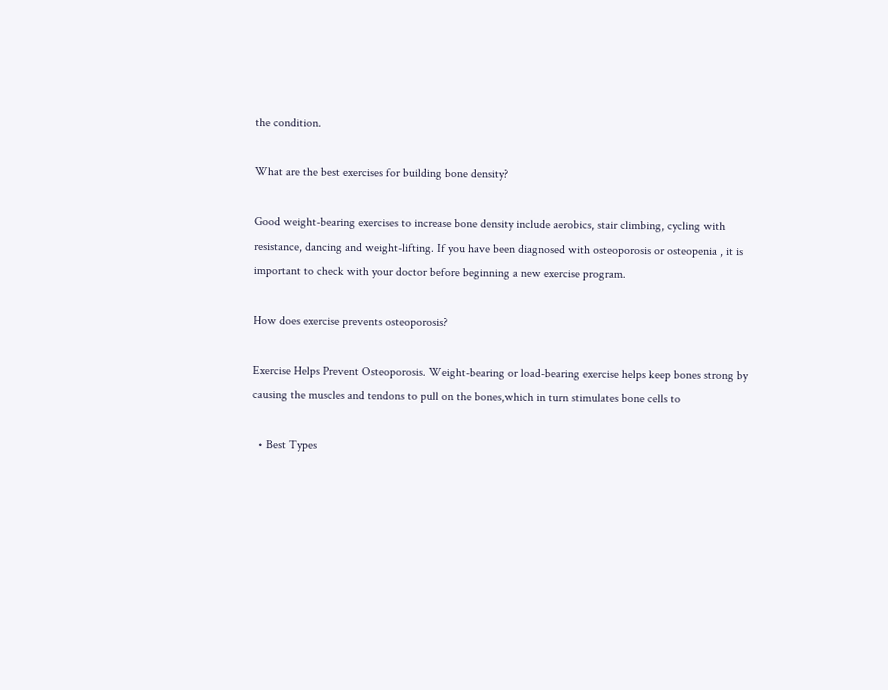the condition.

What are the best exercises for building bone density?

Good weight-bearing exercises to increase bone density include aerobics, stair climbing, cycling with resistance, dancing and weight-lifting. If you have been diagnosed with osteoporosis or osteopenia , it is important to check with your doctor before beginning a new exercise program.

How does exercise prevents osteoporosis?

Exercise Helps Prevent Osteoporosis. Weight-bearing or load-bearing exercise helps keep bones strong by causing the muscles and tendons to pull on the bones,which in turn stimulates bone cells to

  • Best Types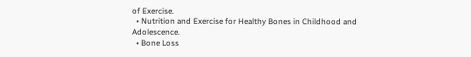of Exercise.
  • Nutrition and Exercise for Healthy Bones in Childhood and Adolescence.
  • Bone Loss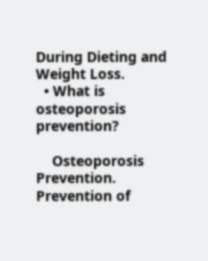During Dieting and Weight Loss.
  • What is osteoporosis prevention?

    Osteoporosis Prevention. Prevention of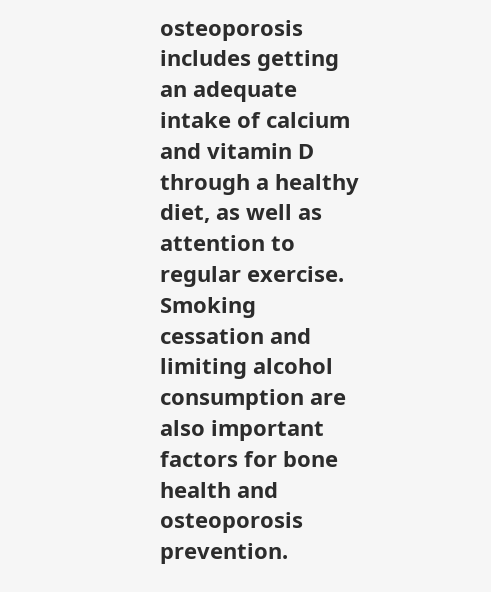osteoporosis includes getting an adequate intake of calcium and vitamin D through a healthy diet, as well as attention to regular exercise. Smoking cessation and limiting alcohol consumption are also important factors for bone health and osteoporosis prevention.